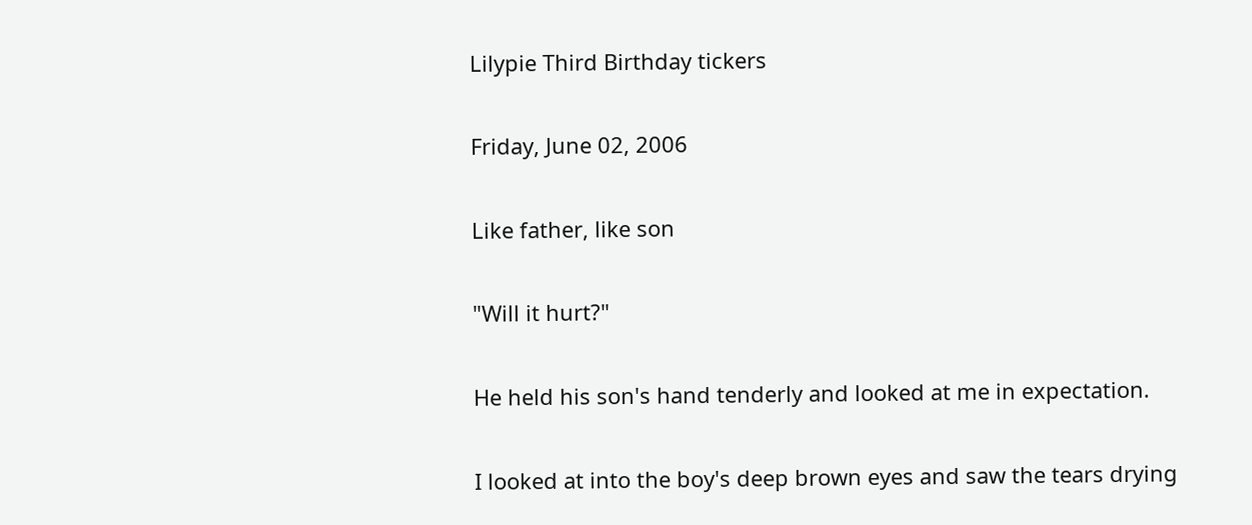Lilypie Third Birthday tickers

Friday, June 02, 2006

Like father, like son

"Will it hurt?"

He held his son's hand tenderly and looked at me in expectation.

I looked at into the boy's deep brown eyes and saw the tears drying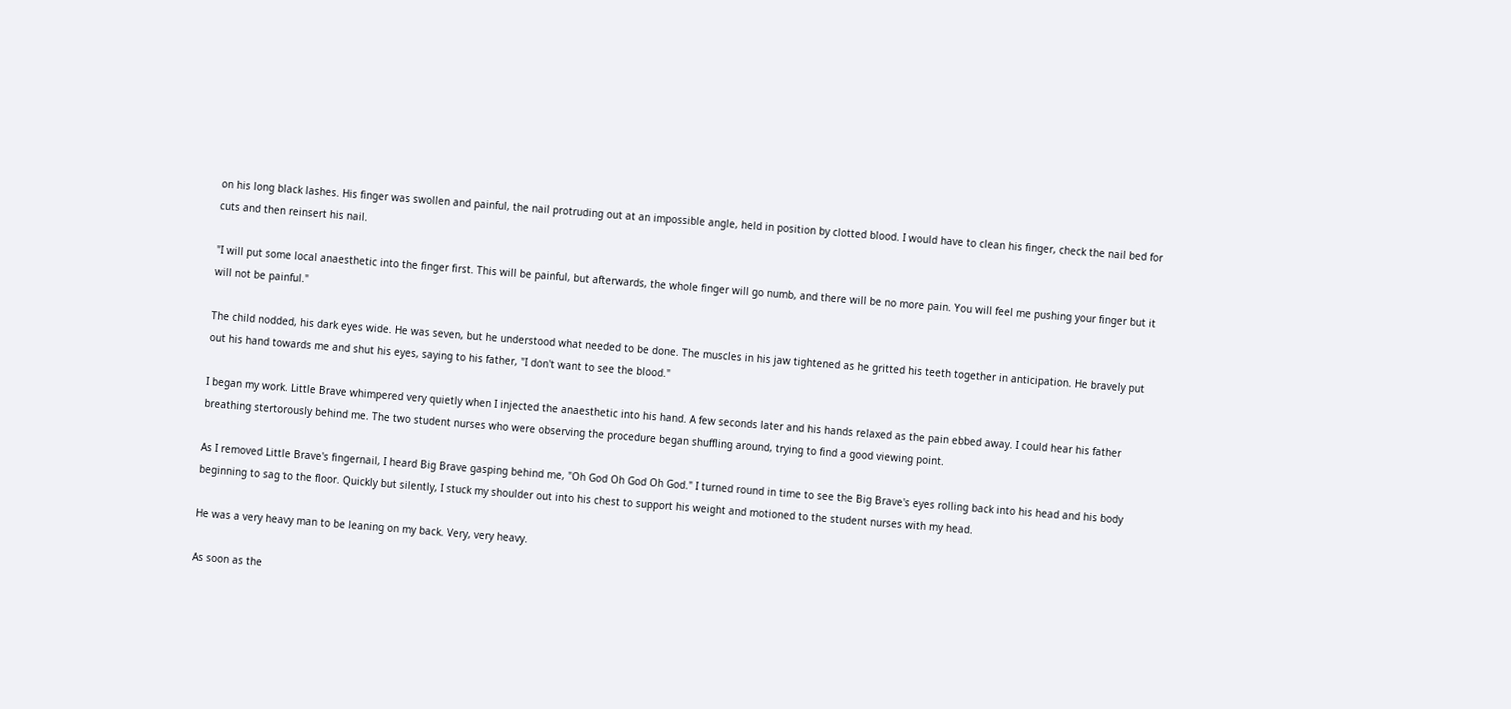on his long black lashes. His finger was swollen and painful, the nail protruding out at an impossible angle, held in position by clotted blood. I would have to clean his finger, check the nail bed for cuts and then reinsert his nail.

"I will put some local anaesthetic into the finger first. This will be painful, but afterwards, the whole finger will go numb, and there will be no more pain. You will feel me pushing your finger but it will not be painful."

The child nodded, his dark eyes wide. He was seven, but he understood what needed to be done. The muscles in his jaw tightened as he gritted his teeth together in anticipation. He bravely put out his hand towards me and shut his eyes, saying to his father, "I don't want to see the blood."

I began my work. Little Brave whimpered very quietly when I injected the anaesthetic into his hand. A few seconds later and his hands relaxed as the pain ebbed away. I could hear his father breathing stertorously behind me. The two student nurses who were observing the procedure began shuffling around, trying to find a good viewing point.

As I removed Little Brave's fingernail, I heard Big Brave gasping behind me, "Oh God Oh God Oh God." I turned round in time to see the Big Brave's eyes rolling back into his head and his body beginning to sag to the floor. Quickly but silently, I stuck my shoulder out into his chest to support his weight and motioned to the student nurses with my head.

He was a very heavy man to be leaning on my back. Very, very heavy.

As soon as the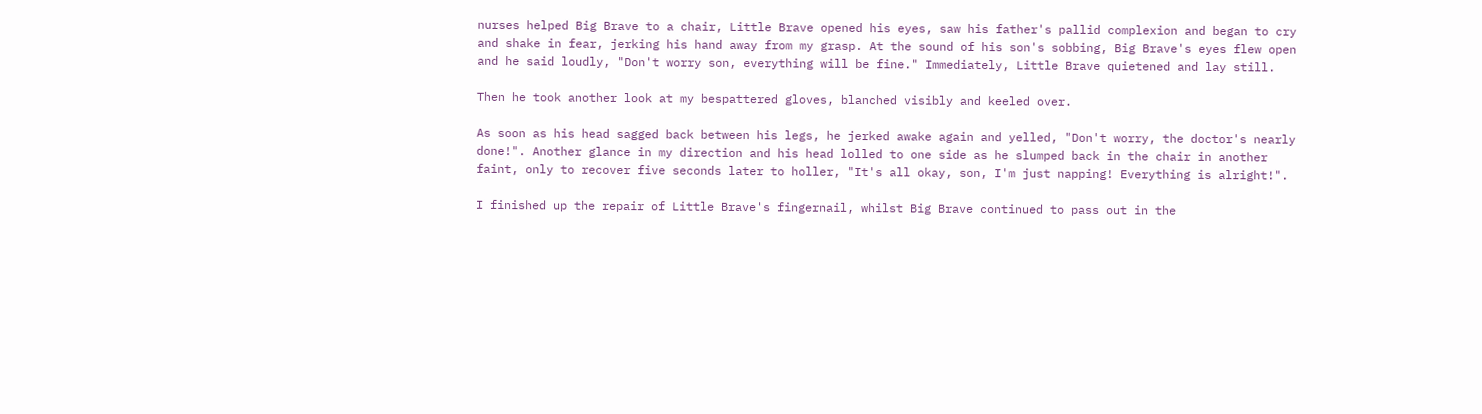nurses helped Big Brave to a chair, Little Brave opened his eyes, saw his father's pallid complexion and began to cry and shake in fear, jerking his hand away from my grasp. At the sound of his son's sobbing, Big Brave's eyes flew open and he said loudly, "Don't worry son, everything will be fine." Immediately, Little Brave quietened and lay still.

Then he took another look at my bespattered gloves, blanched visibly and keeled over.

As soon as his head sagged back between his legs, he jerked awake again and yelled, "Don't worry, the doctor's nearly done!". Another glance in my direction and his head lolled to one side as he slumped back in the chair in another faint, only to recover five seconds later to holler, "It's all okay, son, I'm just napping! Everything is alright!".

I finished up the repair of Little Brave's fingernail, whilst Big Brave continued to pass out in the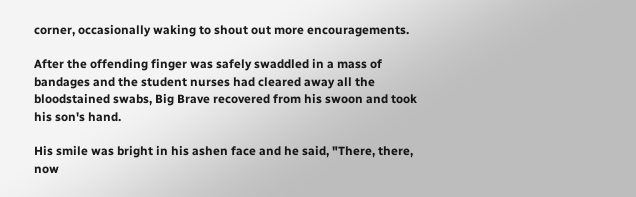corner, occasionally waking to shout out more encouragements.

After the offending finger was safely swaddled in a mass of bandages and the student nurses had cleared away all the bloodstained swabs, Big Brave recovered from his swoon and took his son's hand.

His smile was bright in his ashen face and he said, "There, there, now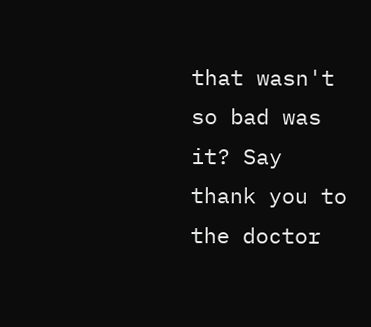that wasn't so bad was it? Say thank you to the doctor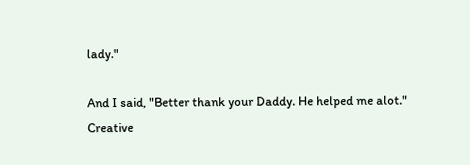lady."

And I said, "Better thank your Daddy. He helped me alot."
Creative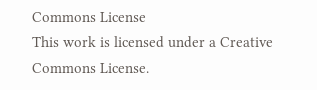Commons License
This work is licensed under a Creative Commons License.